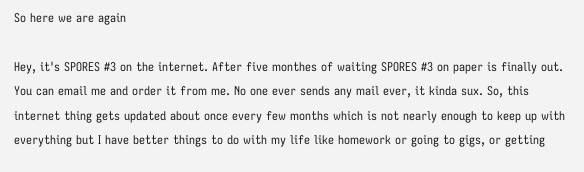So here we are again

Hey, it's SPORES #3 on the internet. After five monthes of waiting SPORES #3 on paper is finally out. You can email me and order it from me. No one ever sends any mail ever, it kinda sux. So, this internet thing gets updated about once every few months which is not nearly enough to keep up with everything but I have better things to do with my life like homework or going to gigs, or getting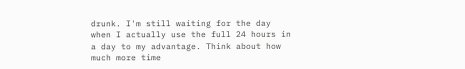drunk. I'm still waiting for the day when I actually use the full 24 hours in a day to my advantage. Think about how much more time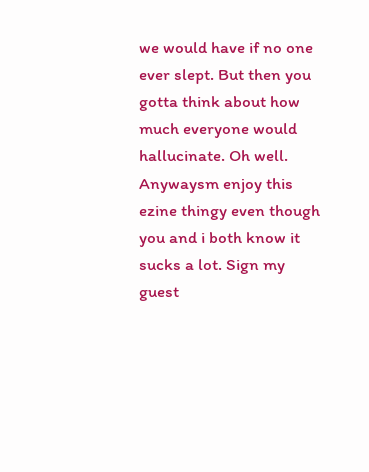we would have if no one ever slept. But then you gotta think about how much everyone would hallucinate. Oh well. Anywaysm enjoy this ezine thingy even though you and i both know it sucks a lot. Sign my guest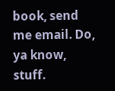book, send me email. Do, ya know, stuff.